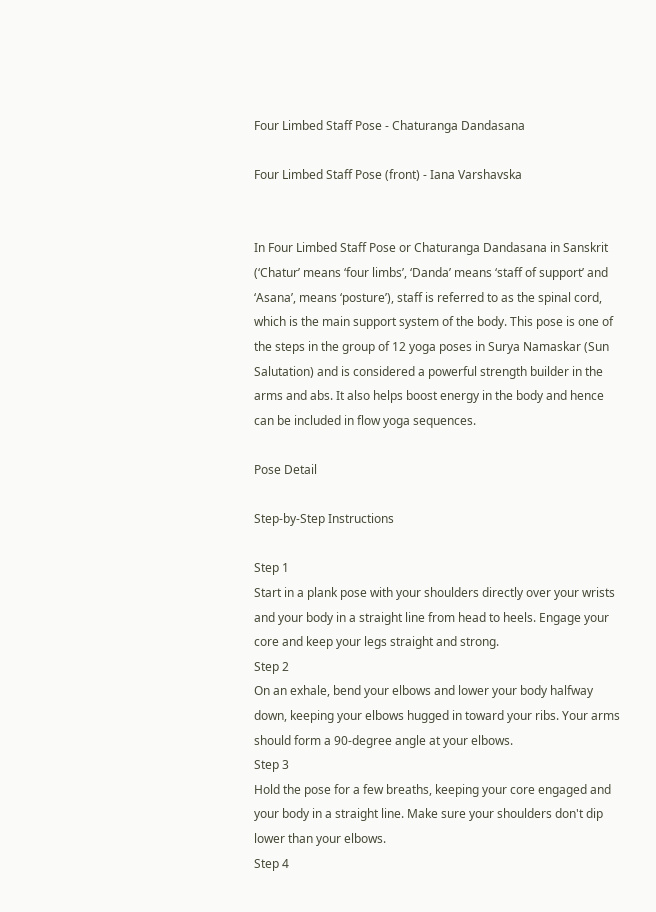Four Limbed Staff Pose - Chaturanga Dandasana

Four Limbed Staff Pose (front) - Iana Varshavska


In Four Limbed Staff Pose or Chaturanga Dandasana in Sanskrit (‘Chatur’ means ‘four limbs’, ‘Danda’ means ‘staff of support’ and ‘Asana’, means ‘posture’), staff is referred to as the spinal cord, which is the main support system of the body. This pose is one of the steps in the group of 12 yoga poses in Surya Namaskar (Sun Salutation) and is considered a powerful strength builder in the arms and abs. It also helps boost energy in the body and hence can be included in flow yoga sequences.

Pose Detail

Step-by-Step Instructions

Step 1
Start in a plank pose with your shoulders directly over your wrists and your body in a straight line from head to heels. Engage your core and keep your legs straight and strong.
Step 2
On an exhale, bend your elbows and lower your body halfway down, keeping your elbows hugged in toward your ribs. Your arms should form a 90-degree angle at your elbows.
Step 3
Hold the pose for a few breaths, keeping your core engaged and your body in a straight line. Make sure your shoulders don't dip lower than your elbows.
Step 4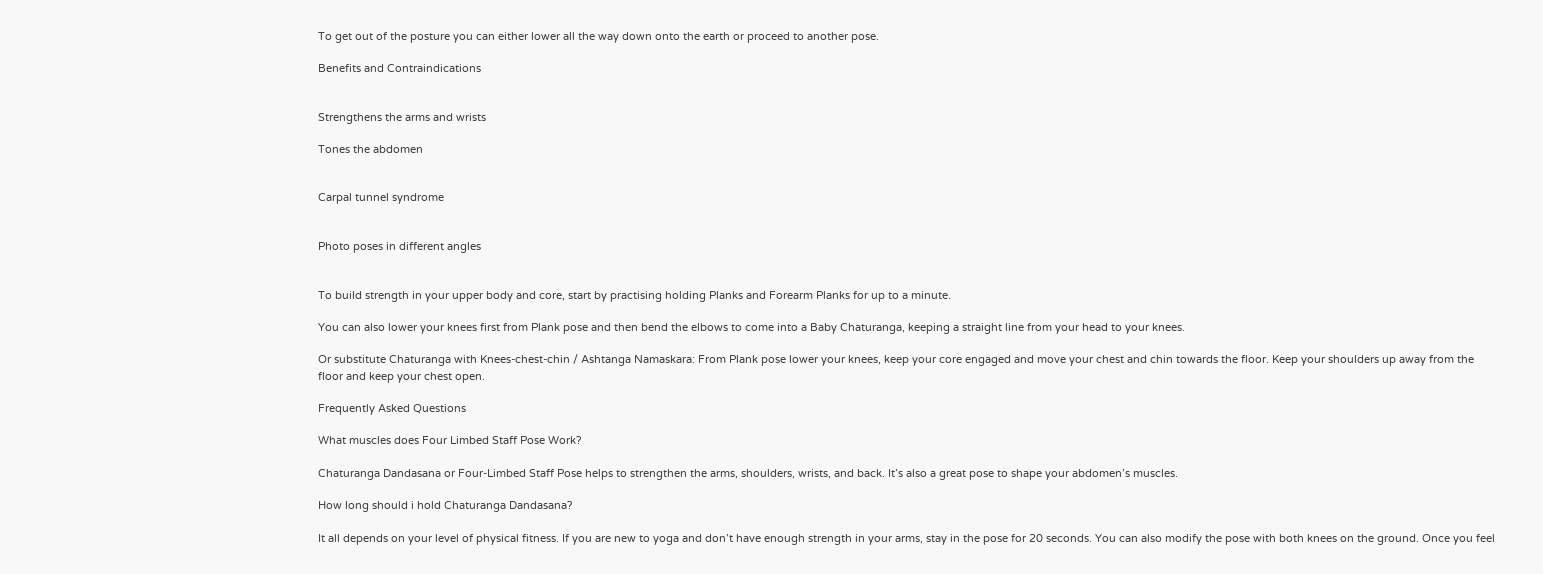To get out of the posture you can either lower all the way down onto the earth or proceed to another pose.

Benefits and Contraindications


Strengthens the arms and wrists

Tones the abdomen


Carpal tunnel syndrome


Photo poses in different angles


To build strength in your upper body and core, start by practising holding Planks and Forearm Planks for up to a minute.

You can also lower your knees first from Plank pose and then bend the elbows to come into a Baby Chaturanga, keeping a straight line from your head to your knees.

Or substitute Chaturanga with Knees-chest-chin / Ashtanga Namaskara: From Plank pose lower your knees, keep your core engaged and move your chest and chin towards the floor. Keep your shoulders up away from the floor and keep your chest open.

Frequently Asked Questions

What muscles does Four Limbed Staff Pose Work?

Chaturanga Dandasana or Four-Limbed Staff Pose helps to strengthen the arms, shoulders, wrists, and back. It’s also a great pose to shape your abdomen’s muscles.

How long should i hold Chaturanga Dandasana?

It all depends on your level of physical fitness. If you are new to yoga and don’t have enough strength in your arms, stay in the pose for 20 seconds. You can also modify the pose with both knees on the ground. Once you feel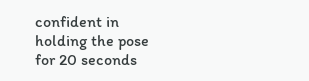confident in holding the pose for 20 seconds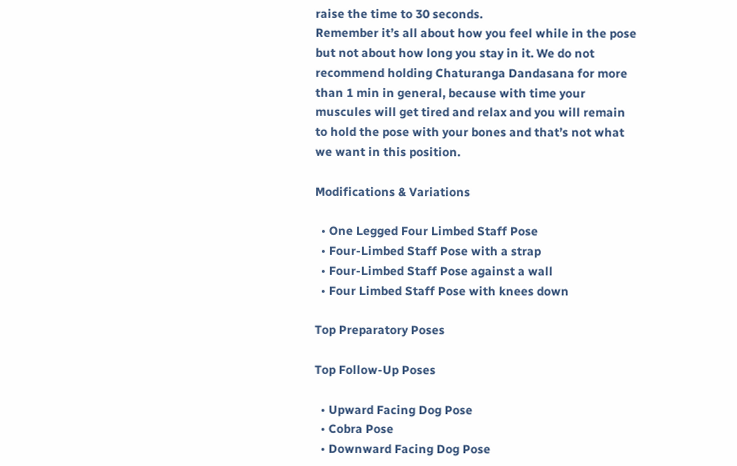raise the time to 30 seconds.
Remember it’s all about how you feel while in the pose but not about how long you stay in it. We do not recommend holding Chaturanga Dandasana for more than 1 min in general, because with time your muscules will get tired and relax and you will remain to hold the pose with your bones and that’s not what we want in this position.

Modifications & Variations

  • One Legged Four Limbed Staff Pose
  • Four-Limbed Staff Pose with a strap
  • Four-Limbed Staff Pose against a wall
  • Four Limbed Staff Pose with knees down

Top Preparatory Poses

Top Follow-Up Poses

  • Upward Facing Dog Pose
  • Cobra Pose
  • Downward Facing Dog Pose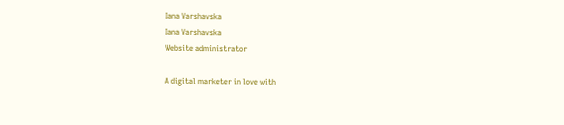Iana Varshavska
Iana Varshavska
Website administrator

A digital marketer in love with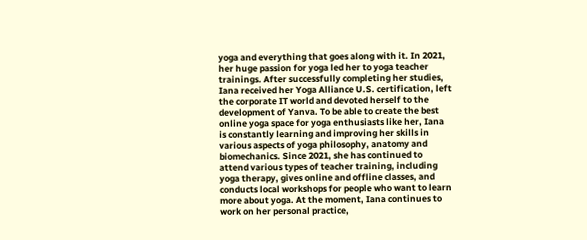yoga and everything that goes along with it. In 2021, her huge passion for yoga led her to yoga teacher trainings. After successfully completing her studies, Iana received her Yoga Alliance U.S. certification, left the corporate IT world and devoted herself to the development of Yanva. To be able to create the best online yoga space for yoga enthusiasts like her, Iana is constantly learning and improving her skills in various aspects of yoga philosophy, anatomy and biomechanics. Since 2021, she has continued to attend various types of teacher training, including yoga therapy, gives online and offline classes, and conducts local workshops for people who want to learn more about yoga. At the moment, Iana continues to work on her personal practice,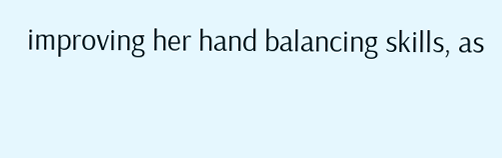improving her hand balancing skills, as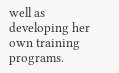well as developing her own training programs.